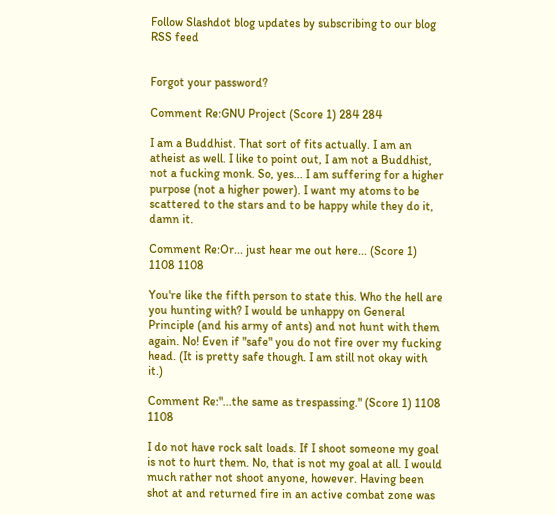Follow Slashdot blog updates by subscribing to our blog RSS feed


Forgot your password?

Comment Re:GNU Project (Score 1) 284 284

I am a Buddhist. That sort of fits actually. I am an atheist as well. I like to point out, I am not a Buddhist, not a fucking monk. So, yes... I am suffering for a higher purpose (not a higher power). I want my atoms to be scattered to the stars and to be happy while they do it, damn it.

Comment Re:Or... just hear me out here... (Score 1) 1108 1108

You're like the fifth person to state this. Who the hell are you hunting with? I would be unhappy on General Principle (and his army of ants) and not hunt with them again. No! Even if "safe" you do not fire over my fucking head. (It is pretty safe though. I am still not okay with it.)

Comment Re:"...the same as trespassing." (Score 1) 1108 1108

I do not have rock salt loads. If I shoot someone my goal is not to hurt them. No, that is not my goal at all. I would much rather not shoot anyone, however. Having been shot at and returned fire in an active combat zone was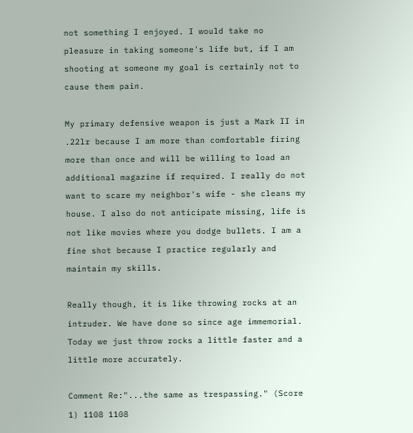not something I enjoyed. I would take no pleasure in taking someone's life but, if I am shooting at someone my goal is certainly not to cause them pain.

My primary defensive weapon is just a Mark II in .22lr because I am more than comfortable firing more than once and will be willing to load an additional magazine if required. I really do not want to scare my neighbor's wife - she cleans my house. I also do not anticipate missing, life is not like movies where you dodge bullets. I am a fine shot because I practice regularly and maintain my skills.

Really though, it is like throwing rocks at an intruder. We have done so since age immemorial. Today we just throw rocks a little faster and a little more accurately.

Comment Re:"...the same as trespassing." (Score 1) 1108 1108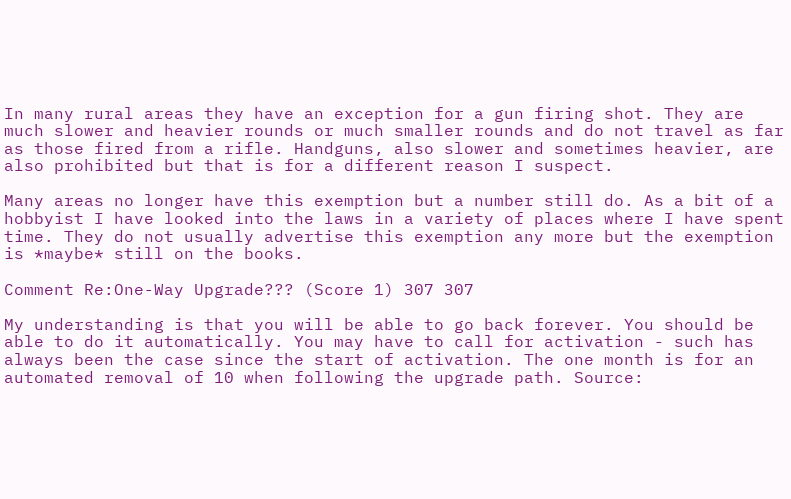In many rural areas they have an exception for a gun firing shot. They are much slower and heavier rounds or much smaller rounds and do not travel as far as those fired from a rifle. Handguns, also slower and sometimes heavier, are also prohibited but that is for a different reason I suspect.

Many areas no longer have this exemption but a number still do. As a bit of a hobbyist I have looked into the laws in a variety of places where I have spent time. They do not usually advertise this exemption any more but the exemption is *maybe* still on the books.

Comment Re:One-Way Upgrade??? (Score 1) 307 307

My understanding is that you will be able to go back forever. You should be able to do it automatically. You may have to call for activation - such has always been the case since the start of activation. The one month is for an automated removal of 10 when following the upgrade path. Source: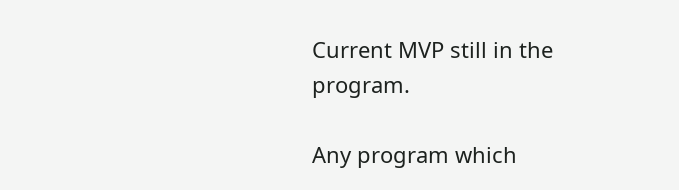Current MVP still in the program.

Any program which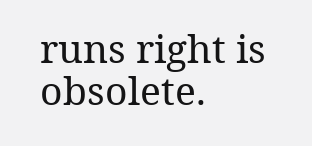runs right is obsolete.